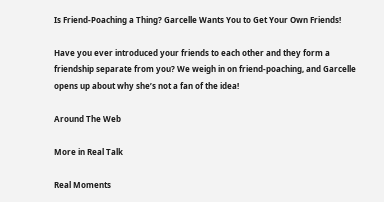Is Friend-Poaching a Thing? Garcelle Wants You to Get Your Own Friends!

Have you ever introduced your friends to each other and they form a friendship separate from you? We weigh in on friend-poaching, and Garcelle opens up about why she’s not a fan of the idea!

Around The Web

More in Real Talk

Real Moments